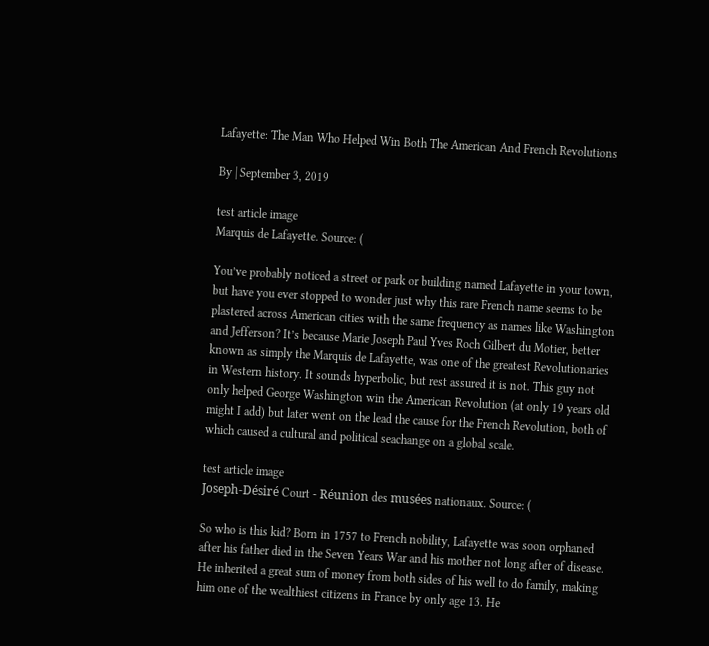Lafayette: The Man Who Helped Win Both The American And French Revolutions

By | September 3, 2019

test article image
Marquis de Lafayette. Source: (

You’ve probably noticed a street or park or building named Lafayette in your town, but have you ever stopped to wonder just why this rare French name seems to be plastered across American cities with the same frequency as names like Washington and Jefferson? It’s because Marie Joseph Paul Yves Roch Gilbert du Motier, better known as simply the Marquis de Lafayette, was one of the greatest Revolutionaries in Western history. It sounds hyperbolic, but rest assured it is not. This guy not only helped George Washington win the American Revolution (at only 19 years old might I add) but later went on the lead the cause for the French Revolution, both of which caused a cultural and political seachange on a global scale.

test article image
Joseph-Désiré Court - Réunion des musées nationaux. Source: (

So who is this kid? Born in 1757 to French nobility, Lafayette was soon orphaned after his father died in the Seven Years War and his mother not long after of disease. He inherited a great sum of money from both sides of his well to do family, making him one of the wealthiest citizens in France by only age 13. He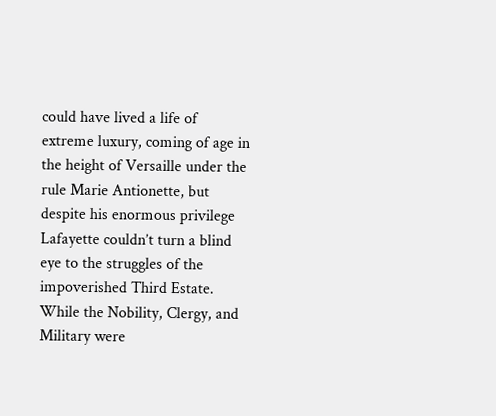could have lived a life of extreme luxury, coming of age in the height of Versaille under the rule Marie Antionette, but despite his enormous privilege Lafayette couldn’t turn a blind eye to the struggles of the impoverished Third Estate. While the Nobility, Clergy, and Military were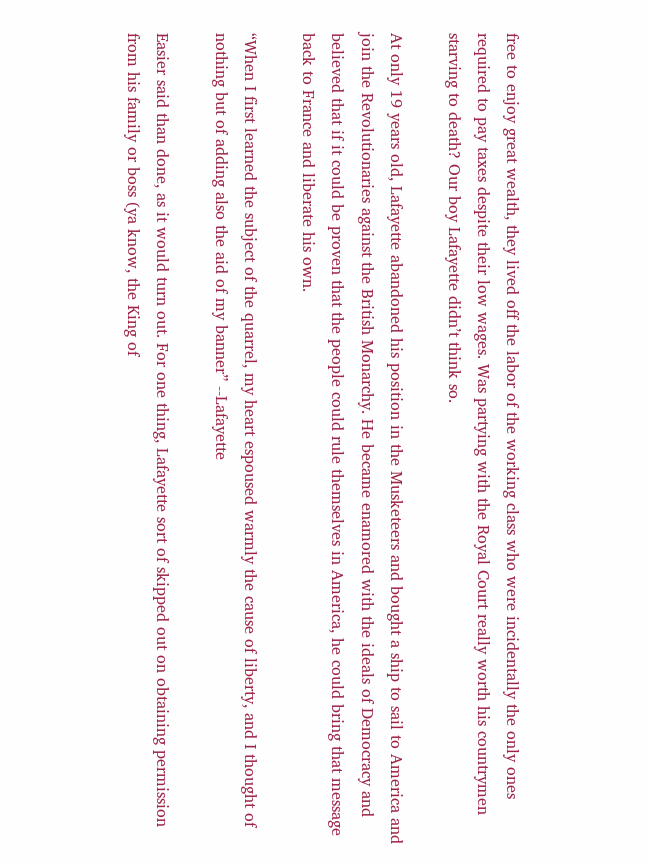free to enjoy great wealth, they lived off the labor of the working class who were incidentally the only ones required to pay taxes despite their low wages. Was partying with the Royal Court really worth his countrymen starving to death? Our boy Lafayette didn’t think so.

At only 19 years old, Lafayette abandoned his position in the Musketeers and bought a ship to sail to America and join the Revolutionaries against the British Monarchy. He became enamored with the ideals of Democracy and believed that if it could be proven that the people could rule themselves in America, he could bring that message back to France and liberate his own.

“When I first learned the subject of the quarrel, my heart espoused warmly the cause of liberty, and I thought of nothing but of adding also the aid of my banner” --Lafayette

Easier said than done, as it would turn out. For one thing, Lafayette sort of skipped out on obtaining permission from his family or boss (ya know, the King of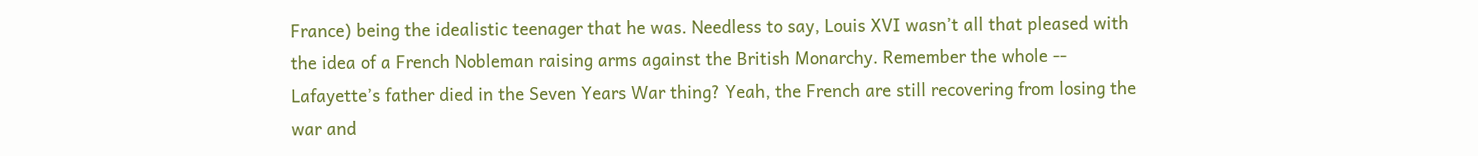France) being the idealistic teenager that he was. Needless to say, Louis XVI wasn’t all that pleased with the idea of a French Nobleman raising arms against the British Monarchy. Remember the whole -- Lafayette’s father died in the Seven Years War thing? Yeah, the French are still recovering from losing the war and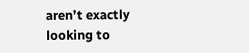aren’t exactly looking to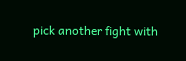pick another fight with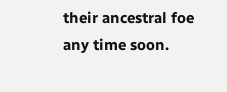their ancestral foe any time soon.